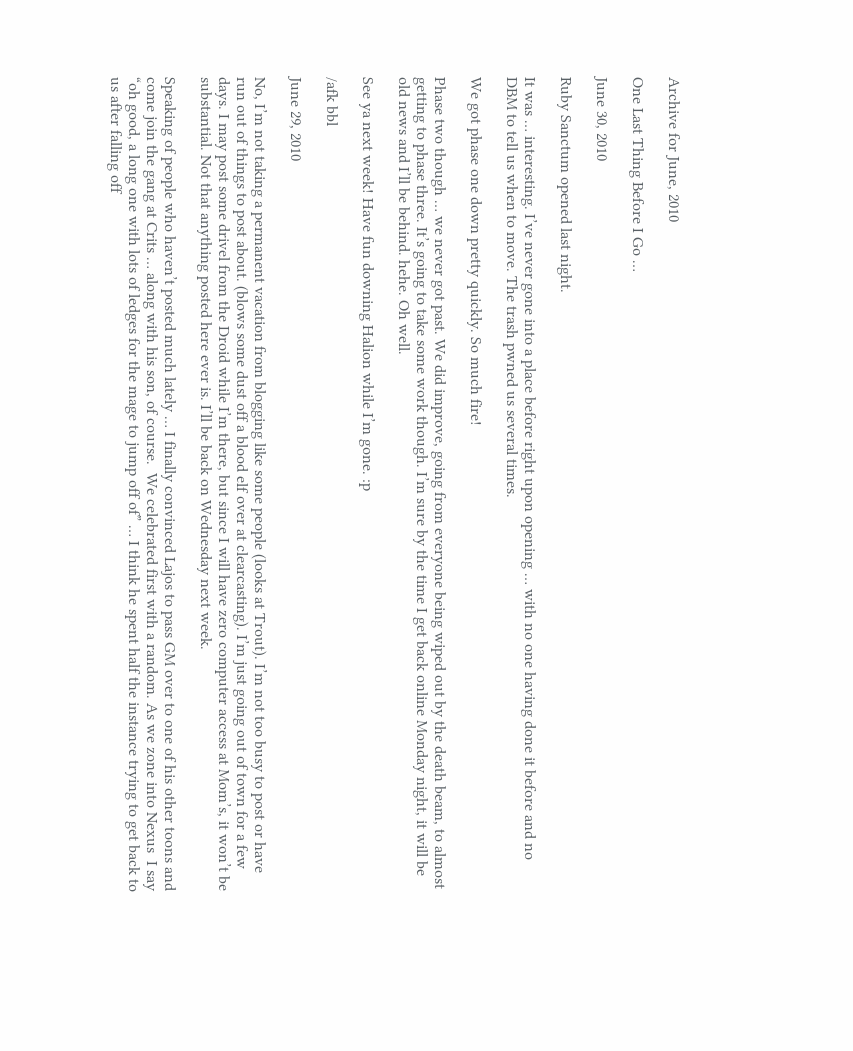Archive for June, 2010

One Last Thing Before I Go …

June 30, 2010

Ruby Sanctum opened last night.

It was … interesting. I’ve never gone into a place before right upon opening … with no one having done it before and no DBM to tell us when to move. The trash pwned us several times.

We got phase one down pretty quickly. So much fire!

Phase two though … we never got past. We did improve, going from everyone being wiped out by the death beam, to almost getting to phase three. It’s going to take some work though. I’m sure by the time I get back online Monday night, it will be old news and I’ll be behind. hehe. Oh well.

See ya next week! Have fun downing Halion while I’m gone. :p

/afk bbl

June 29, 2010

No, I’m not taking a permanent vacation from blogging like some people (looks at Trout). I’m not too busy to post or have run out of things to post about. (blows some dust off a blood elf over at clearcasting). I’m just going out of town for a few days. I may post some drivel from the Droid while I’m there, but since I will have zero computer access at Mom’s, it won’t be substantial. Not that anything posted here ever is. I’ll be back on Wednesday next week.

Speaking of people who haven’t posted much lately … I finally convinced Lajos to pass GM over to one of his other toons and come join the gang at Crits … along with his son, of course.  We celebrated first with a random. As we zone into Nexus  I say “oh good, a long one with lots of ledges for the mage to jump off of” … I think he spent half the instance trying to get back to us after falling off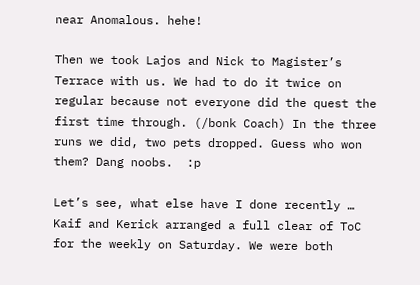near Anomalous. hehe!

Then we took Lajos and Nick to Magister’s Terrace with us. We had to do it twice on regular because not everyone did the quest the first time through. (/bonk Coach) In the three runs we did, two pets dropped. Guess who won them? Dang noobs.  :p

Let’s see, what else have I done recently … Kaif and Kerick arranged a full clear of ToC for the weekly on Saturday. We were both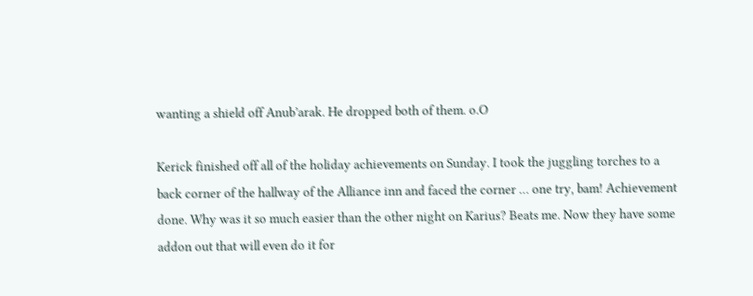wanting a shield off Anub’arak. He dropped both of them. o.O

Kerick finished off all of the holiday achievements on Sunday. I took the juggling torches to a back corner of the hallway of the Alliance inn and faced the corner … one try, bam! Achievement done. Why was it so much easier than the other night on Karius? Beats me. Now they have some addon out that will even do it for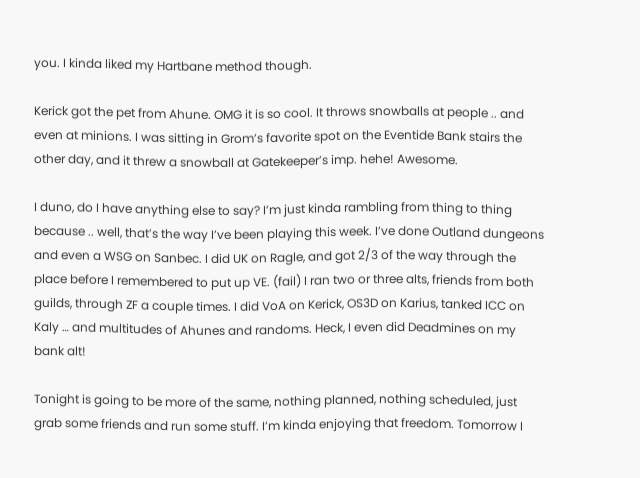you. I kinda liked my Hartbane method though.

Kerick got the pet from Ahune. OMG it is so cool. It throws snowballs at people .. and even at minions. I was sitting in Grom’s favorite spot on the Eventide Bank stairs the other day, and it threw a snowball at Gatekeeper’s imp. hehe! Awesome.

I duno, do I have anything else to say? I’m just kinda rambling from thing to thing because .. well, that’s the way I’ve been playing this week. I’ve done Outland dungeons and even a WSG on Sanbec. I did UK on Ragle, and got 2/3 of the way through the place before I remembered to put up VE. (fail) I ran two or three alts, friends from both guilds, through ZF a couple times. I did VoA on Kerick, OS3D on Karius, tanked ICC on Kaly … and multitudes of Ahunes and randoms. Heck, I even did Deadmines on my bank alt!

Tonight is going to be more of the same, nothing planned, nothing scheduled, just grab some friends and run some stuff. I’m kinda enjoying that freedom. Tomorrow I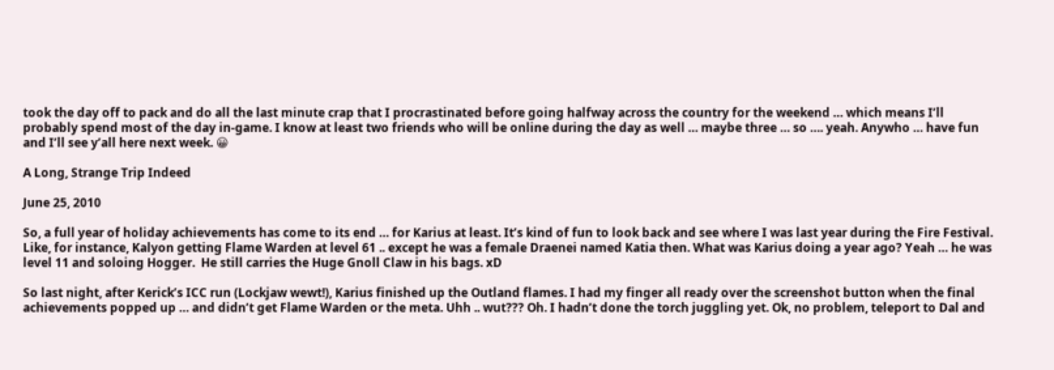took the day off to pack and do all the last minute crap that I procrastinated before going halfway across the country for the weekend … which means I’ll probably spend most of the day in-game. I know at least two friends who will be online during the day as well … maybe three … so …. yeah. Anywho … have fun and I’ll see y’all here next week. 😀

A Long, Strange Trip Indeed

June 25, 2010

So, a full year of holiday achievements has come to its end … for Karius at least. It’s kind of fun to look back and see where I was last year during the Fire Festival. Like, for instance, Kalyon getting Flame Warden at level 61 .. except he was a female Draenei named Katia then. What was Karius doing a year ago? Yeah … he was level 11 and soloing Hogger.  He still carries the Huge Gnoll Claw in his bags. xD

So last night, after Kerick’s ICC run (Lockjaw wewt!), Karius finished up the Outland flames. I had my finger all ready over the screenshot button when the final achievements popped up … and didn’t get Flame Warden or the meta. Uhh .. wut??? Oh. I hadn’t done the torch juggling yet. Ok, no problem, teleport to Dal and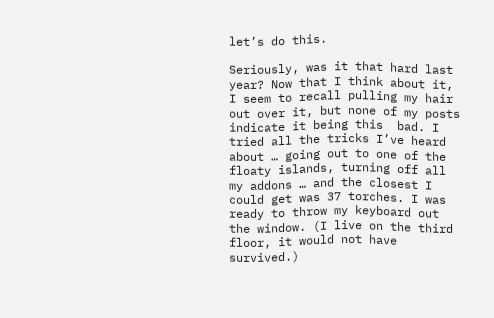let’s do this.

Seriously, was it that hard last year? Now that I think about it, I seem to recall pulling my hair out over it, but none of my posts indicate it being this  bad. I tried all the tricks I’ve heard about … going out to one of the floaty islands, turning off all my addons … and the closest I could get was 37 torches. I was ready to throw my keyboard out the window. (I live on the third floor, it would not have survived.)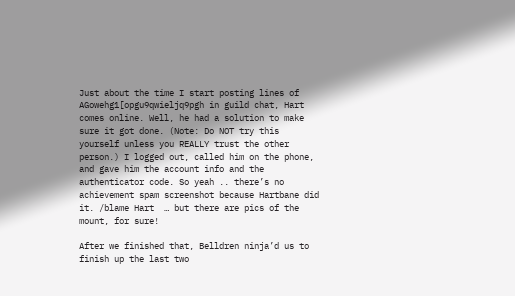Just about the time I start posting lines of AGowehg1[opgu9qwieljq9pgh in guild chat, Hart comes online. Well, he had a solution to make sure it got done. (Note: Do NOT try this yourself unless you REALLY trust the other person.) I logged out, called him on the phone, and gave him the account info and the authenticator code. So yeah .. there’s no achievement spam screenshot because Hartbane did it. /blame Hart  … but there are pics of the mount, for sure!

After we finished that, Belldren ninja’d us to finish up the last two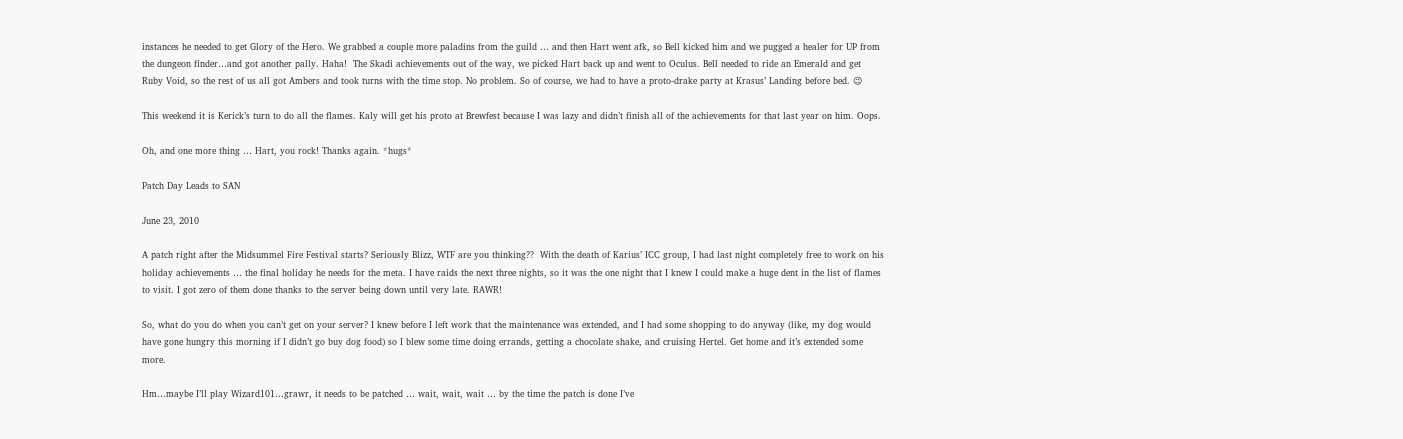instances he needed to get Glory of the Hero. We grabbed a couple more paladins from the guild … and then Hart went afk, so Bell kicked him and we pugged a healer for UP from the dungeon finder…and got another pally. Haha!  The Skadi achievements out of the way, we picked Hart back up and went to Oculus. Bell needed to ride an Emerald and get Ruby Void, so the rest of us all got Ambers and took turns with the time stop. No problem. So of course, we had to have a proto-drake party at Krasus’ Landing before bed. 😉

This weekend it is Kerick’s turn to do all the flames. Kaly will get his proto at Brewfest because I was lazy and didn’t finish all of the achievements for that last year on him. Oops.

Oh, and one more thing … Hart, you rock! Thanks again. *hugs*

Patch Day Leads to SAN

June 23, 2010

A patch right after the Midsummel Fire Festival starts? Seriously Blizz, WTF are you thinking??  With the death of Karius’ ICC group, I had last night completely free to work on his holiday achievements … the final holiday he needs for the meta. I have raids the next three nights, so it was the one night that I knew I could make a huge dent in the list of flames to visit. I got zero of them done thanks to the server being down until very late. RAWR!

So, what do you do when you can’t get on your server? I knew before I left work that the maintenance was extended, and I had some shopping to do anyway (like, my dog would have gone hungry this morning if I didn’t go buy dog food) so I blew some time doing errands, getting a chocolate shake, and cruising Hertel. Get home and it’s extended some more.

Hm…maybe I’ll play Wizard101…grawr, it needs to be patched … wait, wait, wait … by the time the patch is done I’ve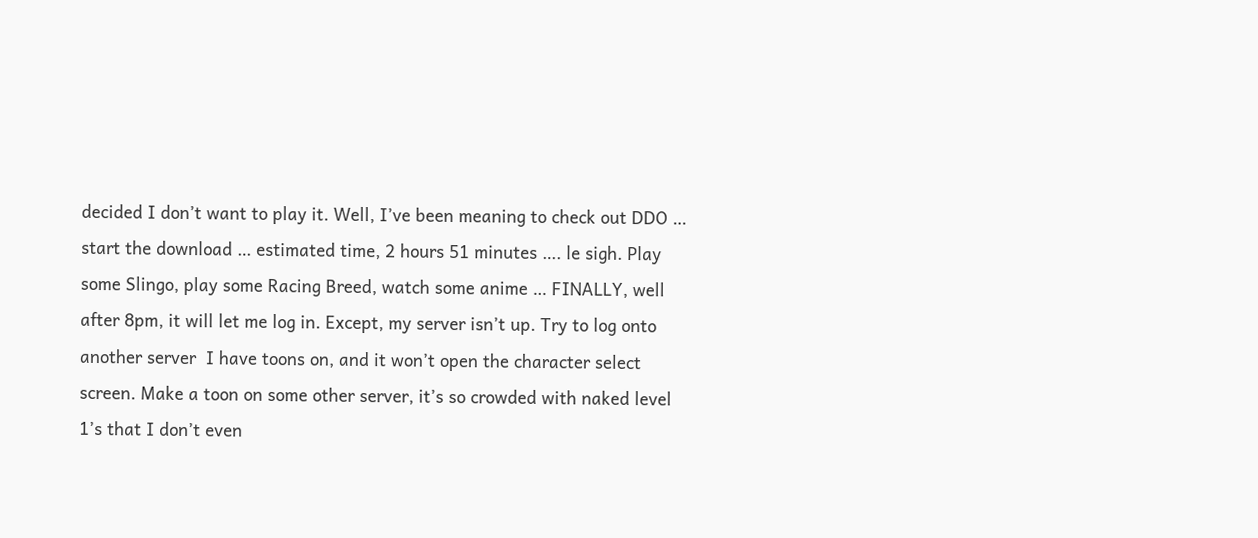decided I don’t want to play it. Well, I’ve been meaning to check out DDO … start the download … estimated time, 2 hours 51 minutes …. le sigh. Play some Slingo, play some Racing Breed, watch some anime … FINALLY, well after 8pm, it will let me log in. Except, my server isn’t up. Try to log onto another server  I have toons on, and it won’t open the character select screen. Make a toon on some other server, it’s so crowded with naked level 1’s that I don’t even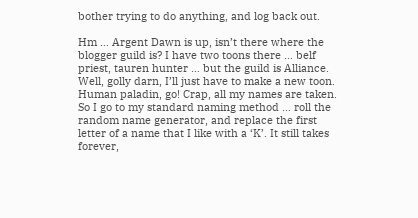bother trying to do anything, and log back out.

Hm … Argent Dawn is up, isn’t there where the blogger guild is? I have two toons there … belf priest, tauren hunter … but the guild is Alliance. Well, golly darn, I’ll just have to make a new toon. Human paladin, go! Crap, all my names are taken. So I go to my standard naming method … roll the random name generator, and replace the first letter of a name that I like with a ‘K’. It still takes forever,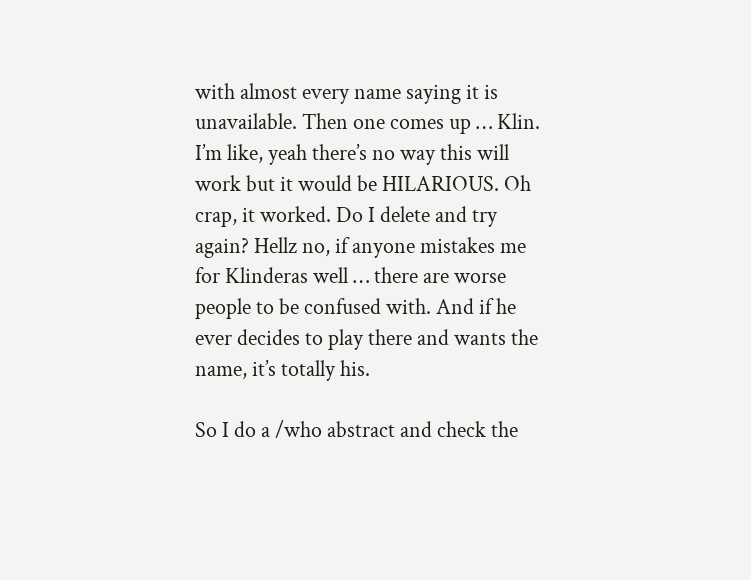with almost every name saying it is unavailable. Then one comes up … Klin. I’m like, yeah there’s no way this will work but it would be HILARIOUS. Oh crap, it worked. Do I delete and try again? Hellz no, if anyone mistakes me for Klinderas well … there are worse people to be confused with. And if he ever decides to play there and wants the name, it’s totally his.

So I do a /who abstract and check the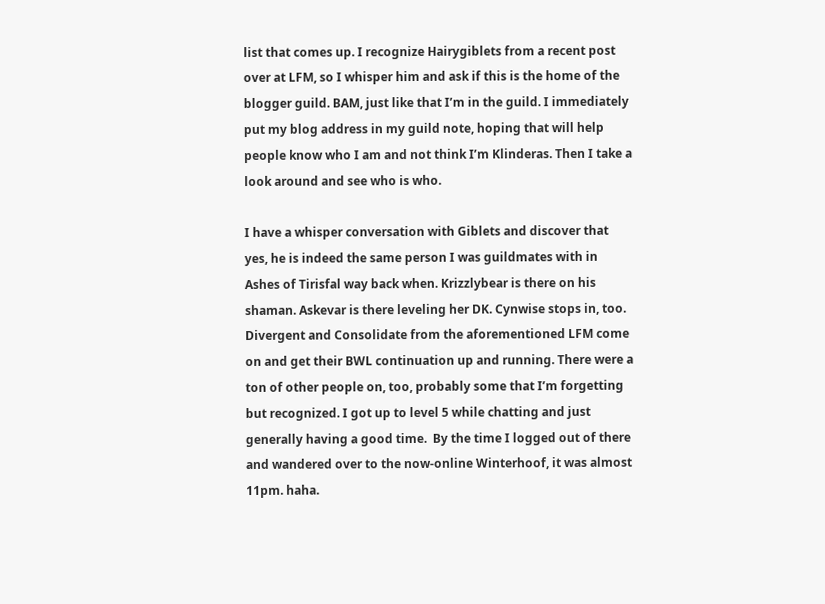list that comes up. I recognize Hairygiblets from a recent post over at LFM, so I whisper him and ask if this is the home of the blogger guild. BAM, just like that I’m in the guild. I immediately put my blog address in my guild note, hoping that will help people know who I am and not think I’m Klinderas. Then I take a look around and see who is who.

I have a whisper conversation with Giblets and discover that yes, he is indeed the same person I was guildmates with in Ashes of Tirisfal way back when. Krizzlybear is there on his shaman. Askevar is there leveling her DK. Cynwise stops in, too. Divergent and Consolidate from the aforementioned LFM come on and get their BWL continuation up and running. There were a ton of other people on, too, probably some that I’m forgetting but recognized. I got up to level 5 while chatting and just generally having a good time.  By the time I logged out of there and wandered over to the now-online Winterhoof, it was almost 11pm. haha.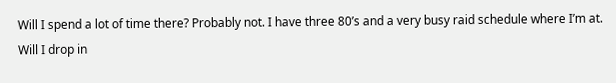Will I spend a lot of time there? Probably not. I have three 80’s and a very busy raid schedule where I’m at. Will I drop in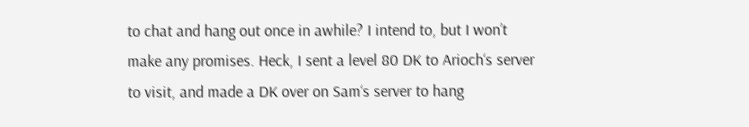to chat and hang out once in awhile? I intend to, but I won’t make any promises. Heck, I sent a level 80 DK to Arioch‘s server to visit, and made a DK over on Sam‘s server to hang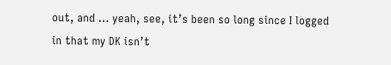out, and … yeah, see, it’s been so long since I logged in that my DK isn’t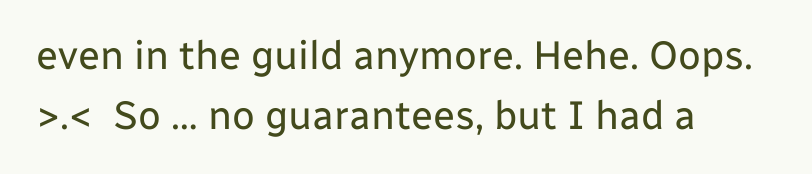even in the guild anymore. Hehe. Oops. >.<  So … no guarantees, but I had a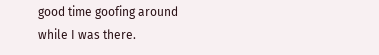good time goofing around while I was there.